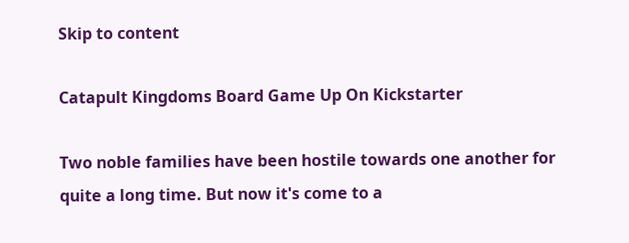Skip to content

Catapult Kingdoms Board Game Up On Kickstarter

Two noble families have been hostile towards one another for quite a long time. But now it's come to a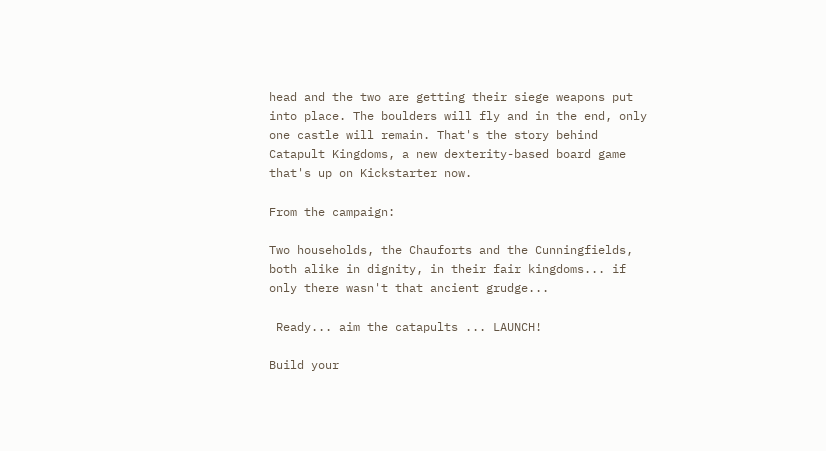head and the two are getting their siege weapons put into place. The boulders will fly and in the end, only one castle will remain. That's the story behind Catapult Kingdoms, a new dexterity-based board game that's up on Kickstarter now.

From the campaign:

Two households, the Chauforts and the Cunningfields, both alike in dignity, in their fair kingdoms... if only there wasn't that ancient grudge...

 Ready... aim the catapults ... LAUNCH!

Build your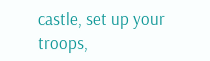castle, set up your troops,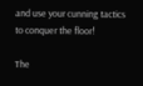and use your cunning tactics to conquer the floor!

The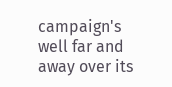campaign's well far and away over its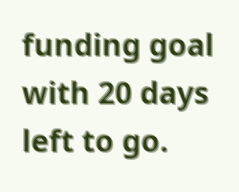funding goal with 20 days left to go.